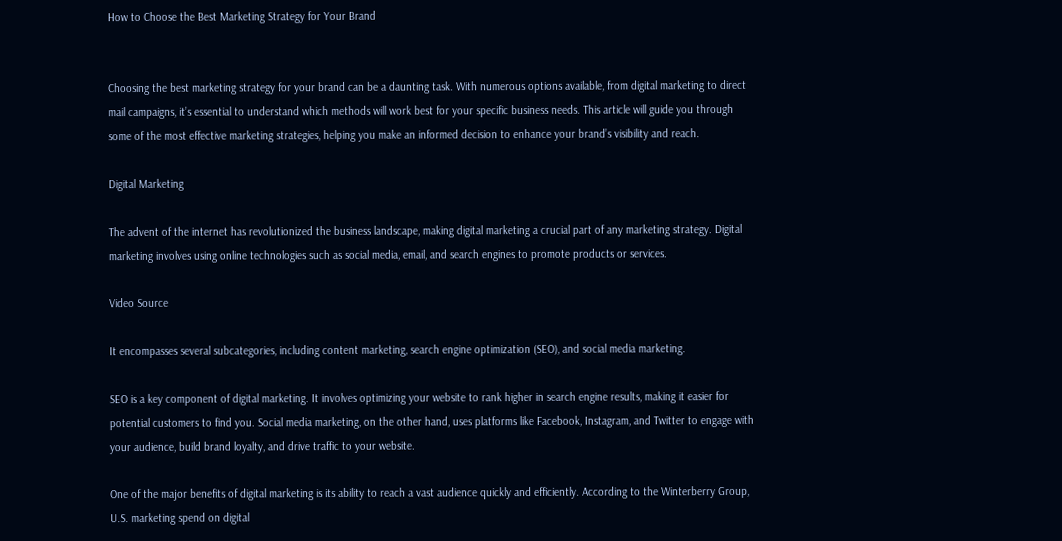How to Choose the Best Marketing Strategy for Your Brand


Choosing the best marketing strategy for your brand can be a daunting task. With numerous options available, from digital marketing to direct mail campaigns, it’s essential to understand which methods will work best for your specific business needs. This article will guide you through some of the most effective marketing strategies, helping you make an informed decision to enhance your brand’s visibility and reach.

Digital Marketing

The advent of the internet has revolutionized the business landscape, making digital marketing a crucial part of any marketing strategy. Digital marketing involves using online technologies such as social media, email, and search engines to promote products or services.

Video Source

It encompasses several subcategories, including content marketing, search engine optimization (SEO), and social media marketing.

SEO is a key component of digital marketing. It involves optimizing your website to rank higher in search engine results, making it easier for potential customers to find you. Social media marketing, on the other hand, uses platforms like Facebook, Instagram, and Twitter to engage with your audience, build brand loyalty, and drive traffic to your website.

One of the major benefits of digital marketing is its ability to reach a vast audience quickly and efficiently. According to the Winterberry Group, U.S. marketing spend on digital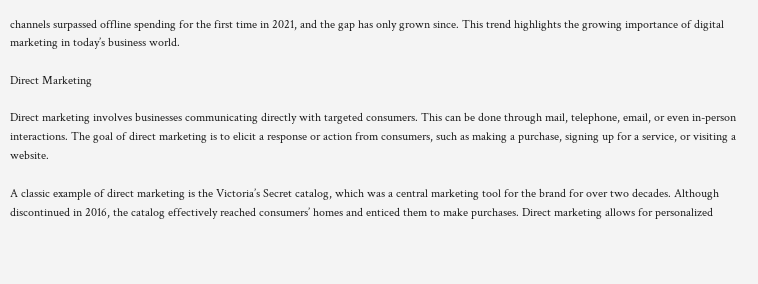channels surpassed offline spending for the first time in 2021, and the gap has only grown since. This trend highlights the growing importance of digital marketing in today’s business world.

Direct Marketing

Direct marketing involves businesses communicating directly with targeted consumers. This can be done through mail, telephone, email, or even in-person interactions. The goal of direct marketing is to elicit a response or action from consumers, such as making a purchase, signing up for a service, or visiting a website.

A classic example of direct marketing is the Victoria’s Secret catalog, which was a central marketing tool for the brand for over two decades. Although discontinued in 2016, the catalog effectively reached consumers’ homes and enticed them to make purchases. Direct marketing allows for personalized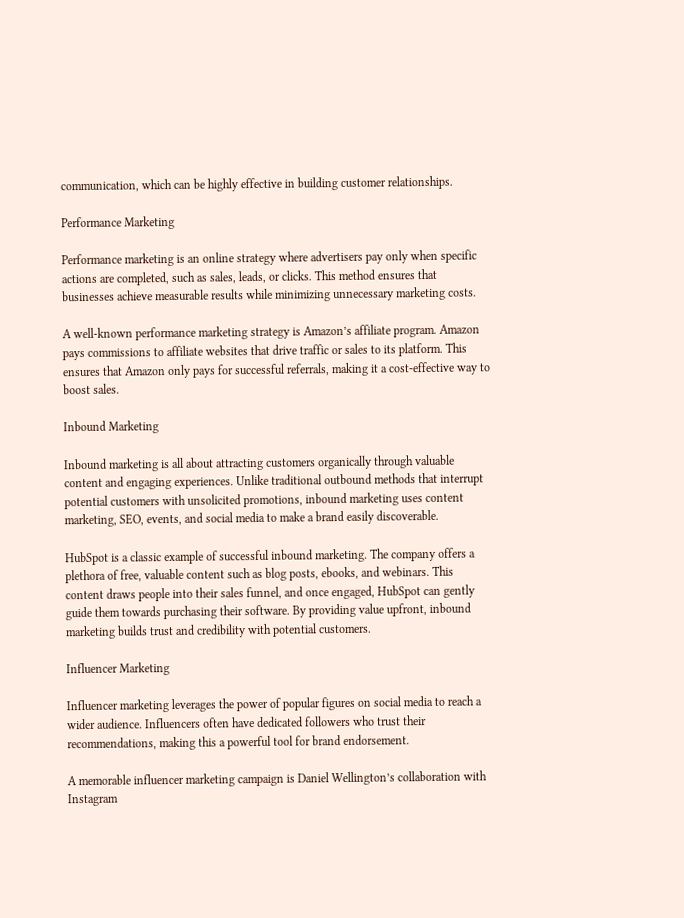communication, which can be highly effective in building customer relationships.

Performance Marketing

Performance marketing is an online strategy where advertisers pay only when specific actions are completed, such as sales, leads, or clicks. This method ensures that businesses achieve measurable results while minimizing unnecessary marketing costs.

A well-known performance marketing strategy is Amazon’s affiliate program. Amazon pays commissions to affiliate websites that drive traffic or sales to its platform. This ensures that Amazon only pays for successful referrals, making it a cost-effective way to boost sales.

Inbound Marketing

Inbound marketing is all about attracting customers organically through valuable content and engaging experiences. Unlike traditional outbound methods that interrupt potential customers with unsolicited promotions, inbound marketing uses content marketing, SEO, events, and social media to make a brand easily discoverable.

HubSpot is a classic example of successful inbound marketing. The company offers a plethora of free, valuable content such as blog posts, ebooks, and webinars. This content draws people into their sales funnel, and once engaged, HubSpot can gently guide them towards purchasing their software. By providing value upfront, inbound marketing builds trust and credibility with potential customers.

Influencer Marketing

Influencer marketing leverages the power of popular figures on social media to reach a wider audience. Influencers often have dedicated followers who trust their recommendations, making this a powerful tool for brand endorsement.

A memorable influencer marketing campaign is Daniel Wellington’s collaboration with Instagram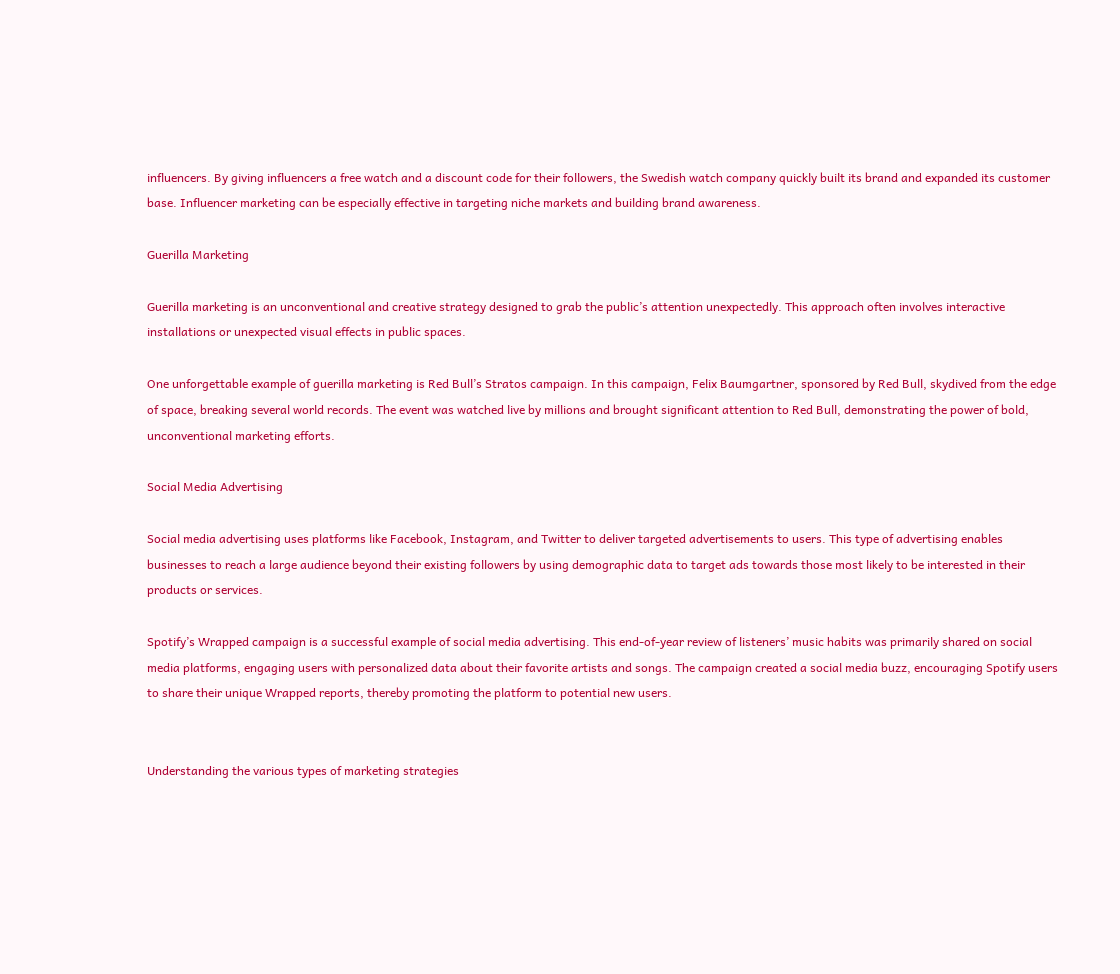influencers. By giving influencers a free watch and a discount code for their followers, the Swedish watch company quickly built its brand and expanded its customer base. Influencer marketing can be especially effective in targeting niche markets and building brand awareness.

Guerilla Marketing

Guerilla marketing is an unconventional and creative strategy designed to grab the public’s attention unexpectedly. This approach often involves interactive installations or unexpected visual effects in public spaces.

One unforgettable example of guerilla marketing is Red Bull’s Stratos campaign. In this campaign, Felix Baumgartner, sponsored by Red Bull, skydived from the edge of space, breaking several world records. The event was watched live by millions and brought significant attention to Red Bull, demonstrating the power of bold, unconventional marketing efforts.

Social Media Advertising

Social media advertising uses platforms like Facebook, Instagram, and Twitter to deliver targeted advertisements to users. This type of advertising enables businesses to reach a large audience beyond their existing followers by using demographic data to target ads towards those most likely to be interested in their products or services.

Spotify’s Wrapped campaign is a successful example of social media advertising. This end-of-year review of listeners’ music habits was primarily shared on social media platforms, engaging users with personalized data about their favorite artists and songs. The campaign created a social media buzz, encouraging Spotify users to share their unique Wrapped reports, thereby promoting the platform to potential new users.


Understanding the various types of marketing strategies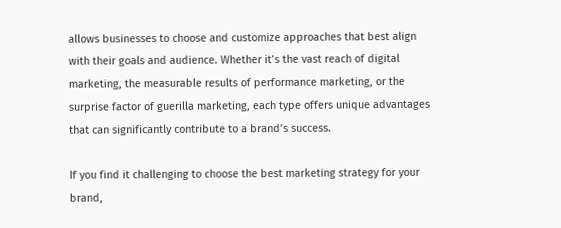allows businesses to choose and customize approaches that best align with their goals and audience. Whether it’s the vast reach of digital marketing, the measurable results of performance marketing, or the surprise factor of guerilla marketing, each type offers unique advantages that can significantly contribute to a brand’s success.

If you find it challenging to choose the best marketing strategy for your brand,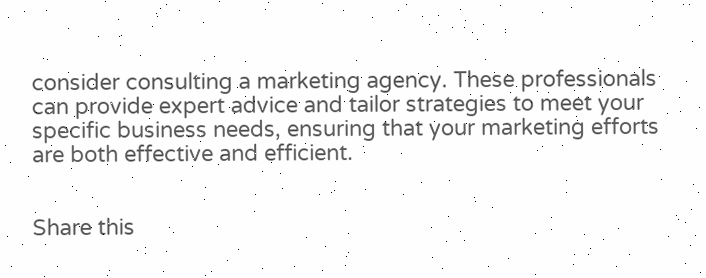consider consulting a marketing agency. These professionals can provide expert advice and tailor strategies to meet your specific business needs, ensuring that your marketing efforts are both effective and efficient.


Share this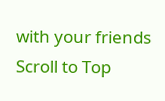with your friends
Scroll to Top